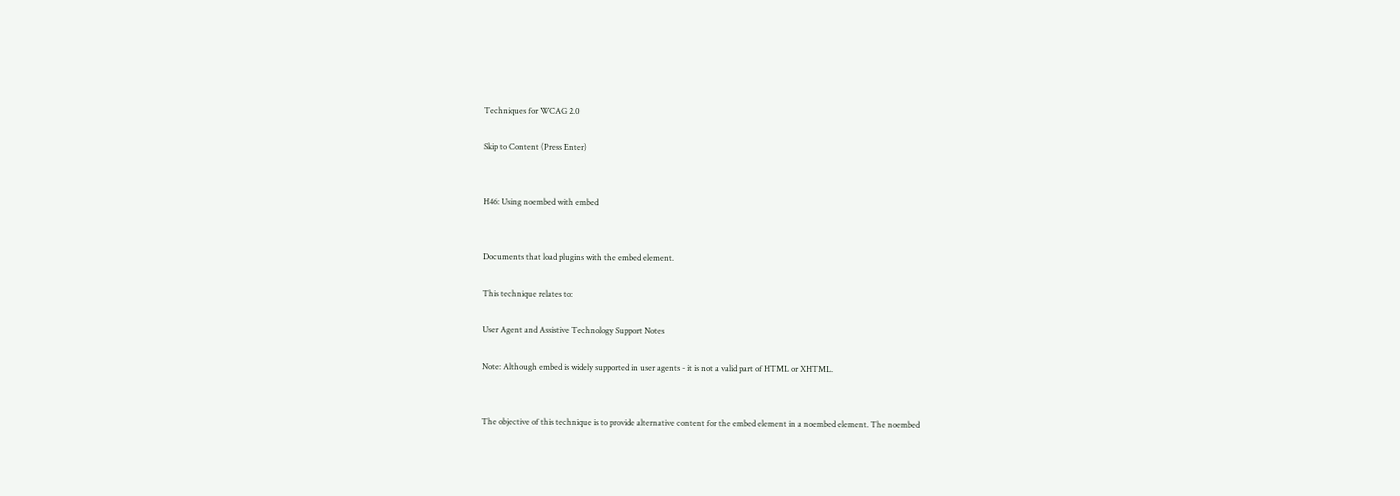Techniques for WCAG 2.0

Skip to Content (Press Enter)


H46: Using noembed with embed


Documents that load plugins with the embed element.

This technique relates to:

User Agent and Assistive Technology Support Notes

Note: Although embed is widely supported in user agents - it is not a valid part of HTML or XHTML.


The objective of this technique is to provide alternative content for the embed element in a noembed element. The noembed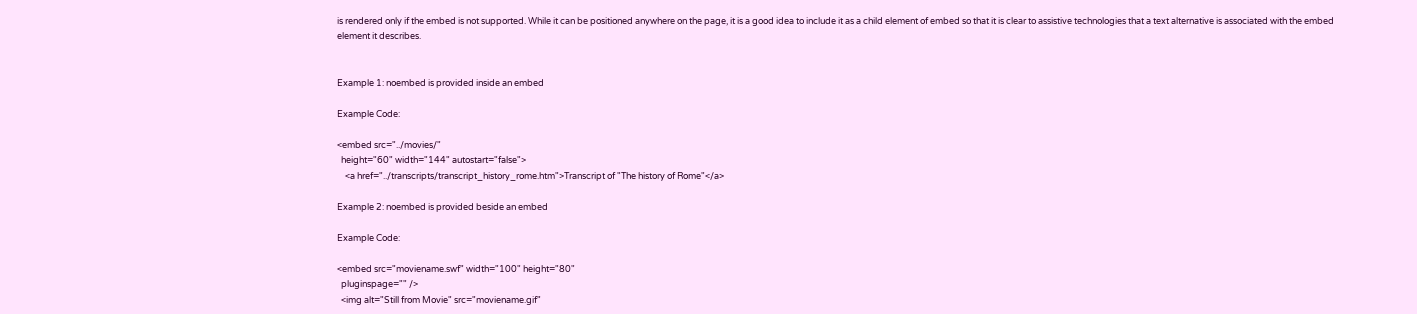is rendered only if the embed is not supported. While it can be positioned anywhere on the page, it is a good idea to include it as a child element of embed so that it is clear to assistive technologies that a text alternative is associated with the embed element it describes.


Example 1: noembed is provided inside an embed

Example Code:

<embed src="../movies/"
  height="60" width="144" autostart="false">
    <a href="../transcripts/transcript_history_rome.htm">Transcript of "The history of Rome"</a>

Example 2: noembed is provided beside an embed

Example Code:

<embed src="moviename.swf" width="100" height="80"
  pluginspage="" />
  <img alt="Still from Movie" src="moviename.gif"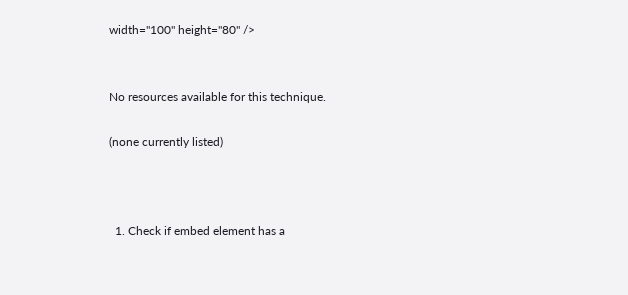width="100" height="80" />


No resources available for this technique.

(none currently listed)



  1. Check if embed element has a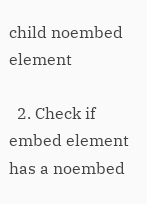child noembed element

  2. Check if embed element has a noembed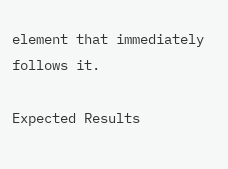element that immediately follows it.

Expected Results